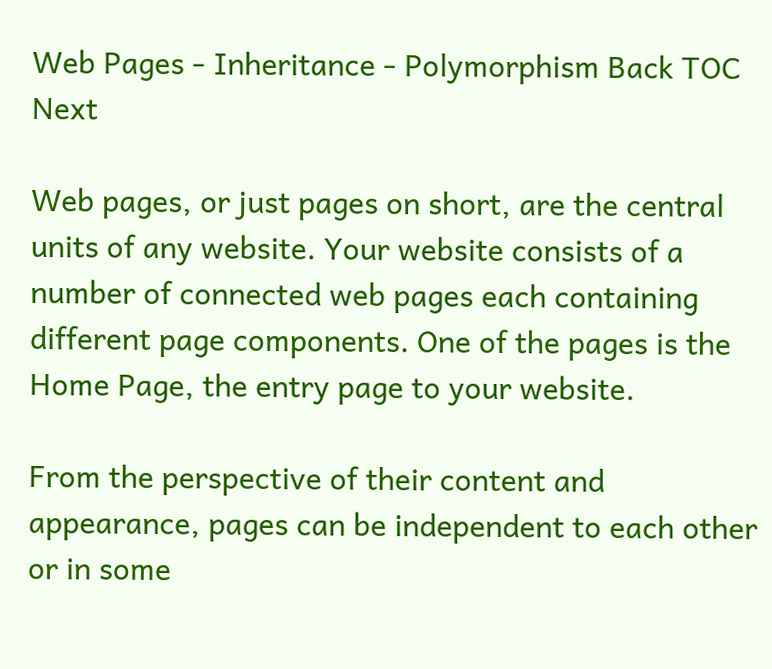Web Pages - Inheritance - Polymorphism Back TOC Next

Web pages, or just pages on short, are the central units of any website. Your website consists of a number of connected web pages each containing different page components. One of the pages is the Home Page, the entry page to your website.

From the perspective of their content and appearance, pages can be independent to each other or in some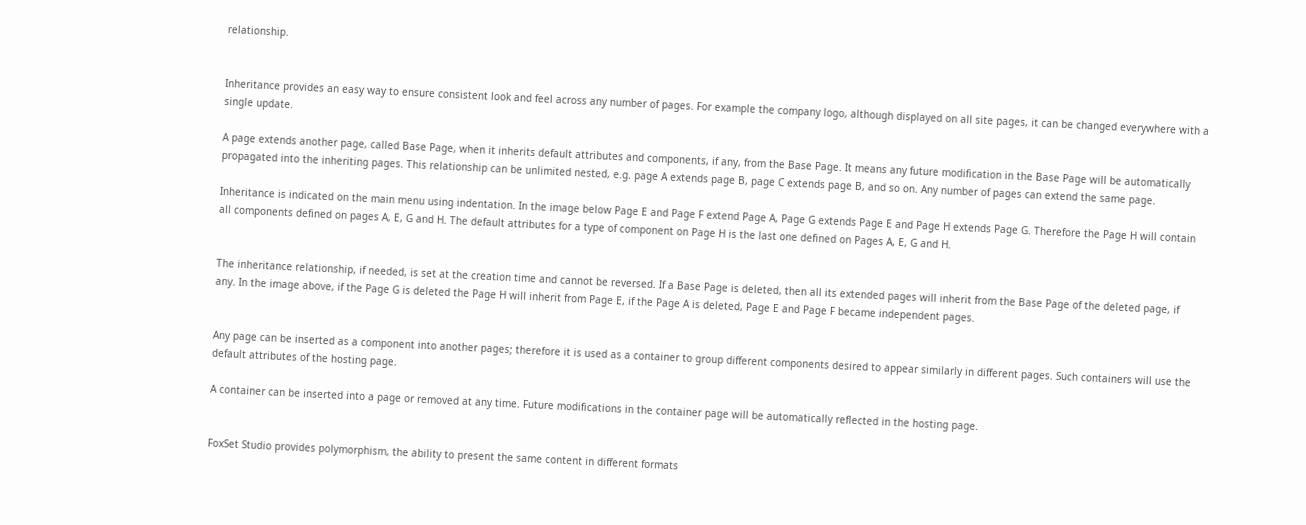relationship.


Inheritance provides an easy way to ensure consistent look and feel across any number of pages. For example the company logo, although displayed on all site pages, it can be changed everywhere with a single update.

A page extends another page, called Base Page, when it inherits default attributes and components, if any, from the Base Page. It means any future modification in the Base Page will be automatically propagated into the inheriting pages. This relationship can be unlimited nested, e.g. page A extends page B, page C extends page B, and so on. Any number of pages can extend the same page.

Inheritance is indicated on the main menu using indentation. In the image below Page E and Page F extend Page A, Page G extends Page E and Page H extends Page G. Therefore the Page H will contain all components defined on pages A, E, G and H. The default attributes for a type of component on Page H is the last one defined on Pages A, E, G and H.


The inheritance relationship, if needed, is set at the creation time and cannot be reversed. If a Base Page is deleted, then all its extended pages will inherit from the Base Page of the deleted page, if any. In the image above, if the Page G is deleted the Page H will inherit from Page E, if the Page A is deleted, Page E and Page F became independent pages.


Any page can be inserted as a component into another pages; therefore it is used as a container to group different components desired to appear similarly in different pages. Such containers will use the default attributes of the hosting page.

A container can be inserted into a page or removed at any time. Future modifications in the container page will be automatically reflected in the hosting page.


FoxSet Studio provides polymorphism, the ability to present the same content in different formats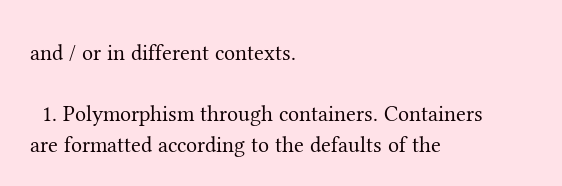and / or in different contexts.

  1. Polymorphism through containers. Containers are formatted according to the defaults of the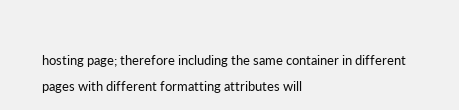hosting page; therefore including the same container in different pages with different formatting attributes will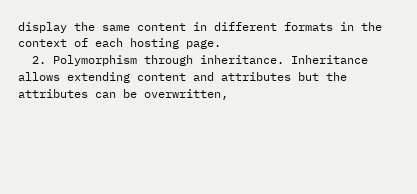display the same content in different formats in the context of each hosting page.
  2. Polymorphism through inheritance. Inheritance allows extending content and attributes but the attributes can be overwritten,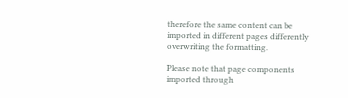therefore the same content can be imported in different pages differently overwriting the formatting.

Please note that page components imported through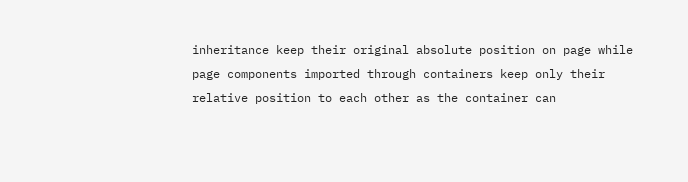inheritance keep their original absolute position on page while page components imported through containers keep only their relative position to each other as the container can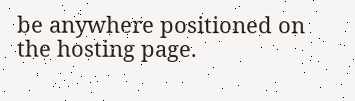be anywhere positioned on the hosting page.